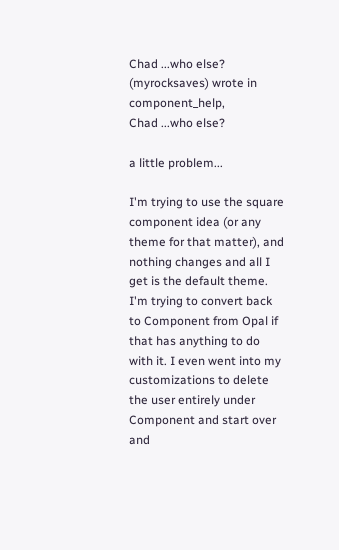Chad ...who else? (myrocksaves) wrote in component_help,
Chad ...who else?

a little problem...

I'm trying to use the square component idea (or any theme for that matter), and nothing changes and all I get is the default theme. I'm trying to convert back to Component from Opal if that has anything to do with it. I even went into my customizations to delete the user entirely under Component and start over and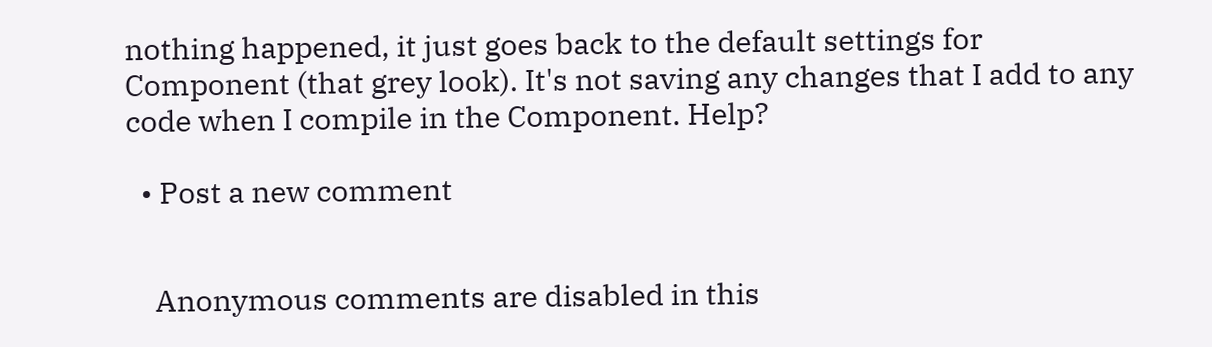nothing happened, it just goes back to the default settings for Component (that grey look). It's not saving any changes that I add to any code when I compile in the Component. Help?

  • Post a new comment


    Anonymous comments are disabled in this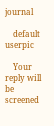journal

    default userpic

    Your reply will be screened